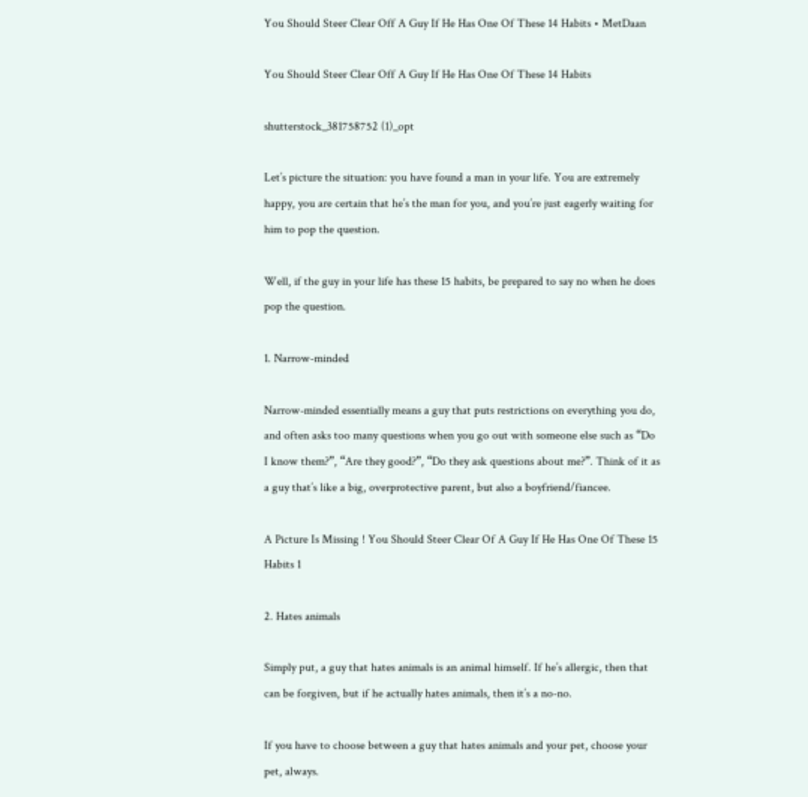You Should Steer Clear Off A Guy If He Has One Of These 14 Habits • MetDaan

You Should Steer Clear Off A Guy If He Has One Of These 14 Habits

shutterstock_381758752 (1)_opt

Let’s picture the situation: you have found a man in your life. You are extremely happy, you are certain that he’s the man for you, and you’re just eagerly waiting for him to pop the question.

Well, if the guy in your life has these 15 habits, be prepared to say no when he does pop the question.

1. Narrow-minded

Narrow-minded essentially means a guy that puts restrictions on everything you do, and often asks too many questions when you go out with someone else such as “Do I know them?”, “Are they good?”, “Do they ask questions about me?”. Think of it as a guy that’s like a big, overprotective parent, but also a boyfriend/fiancee.

A Picture Is Missing ! You Should Steer Clear Of A Guy If He Has One Of These 15 Habits 1

2. Hates animals

Simply put, a guy that hates animals is an animal himself. If he’s allergic, then that can be forgiven, but if he actually hates animals, then it’s a no-no.

If you have to choose between a guy that hates animals and your pet, choose your pet, always.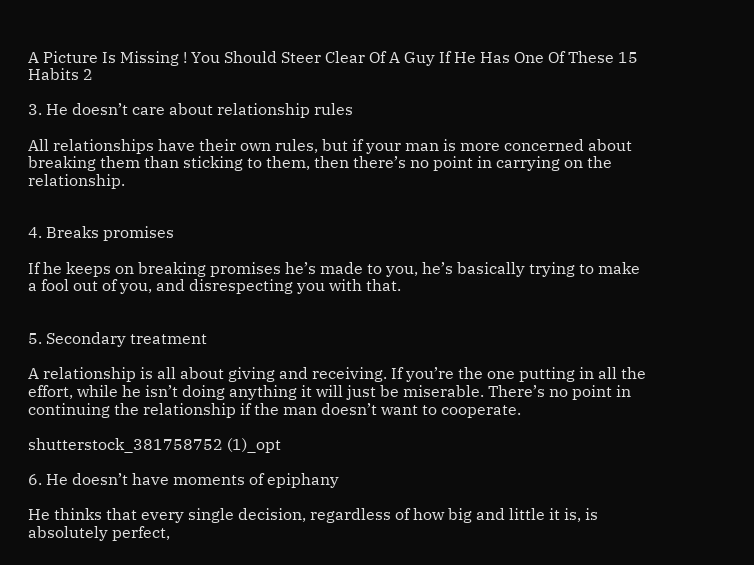A Picture Is Missing ! You Should Steer Clear Of A Guy If He Has One Of These 15 Habits 2

3. He doesn’t care about relationship rules

All relationships have their own rules, but if your man is more concerned about breaking them than sticking to them, then there’s no point in carrying on the relationship.


4. Breaks promises

If he keeps on breaking promises he’s made to you, he’s basically trying to make a fool out of you, and disrespecting you with that.


5. Secondary treatment

A relationship is all about giving and receiving. If you’re the one putting in all the effort, while he isn’t doing anything it will just be miserable. There’s no point in continuing the relationship if the man doesn’t want to cooperate.

shutterstock_381758752 (1)_opt

6. He doesn’t have moments of epiphany

He thinks that every single decision, regardless of how big and little it is, is absolutely perfect,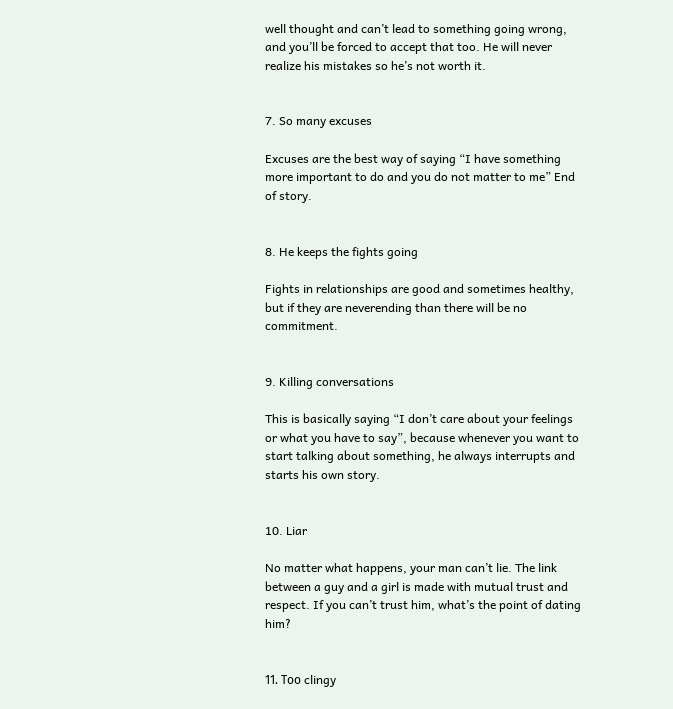well thought and can’t lead to something going wrong, and you’ll be forced to accept that too. He will never realize his mistakes so he’s not worth it.


7. So many excuses

Excuses are the best way of saying “I have something more important to do and you do not matter to me” End of story.


8. He keeps the fights going

Fights in relationships are good and sometimes healthy, but if they are neverending than there will be no commitment.


9. Killing conversations

This is basically saying “I don’t care about your feelings or what you have to say”, because whenever you want to start talking about something, he always interrupts and starts his own story.


10. Liar

No matter what happens, your man can’t lie. The link between a guy and a girl is made with mutual trust and respect. If you can’t trust him, what’s the point of dating him?


11. Тоо clingy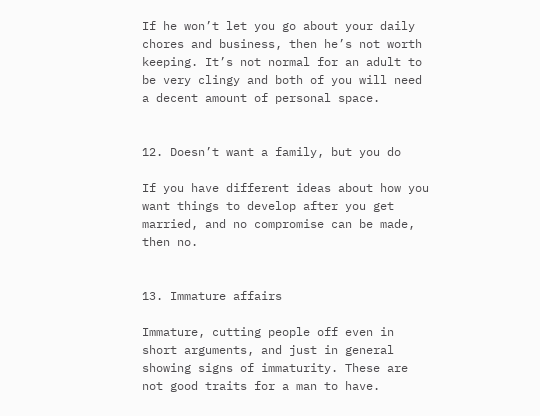If he won’t let you go about your daily chores and business, then he’s not worth keeping. It’s not normal for an adult to be very clingy and both of you will need a decent amount of personal space.


12. Doesn’t want a family, but you do

If you have different ideas about how you want things to develop after you get married, and no compromise can be made, then no.


13. Immature affairs

Immature, cutting people off even in short arguments, and just in general showing signs of immaturity. These are not good traits for a man to have.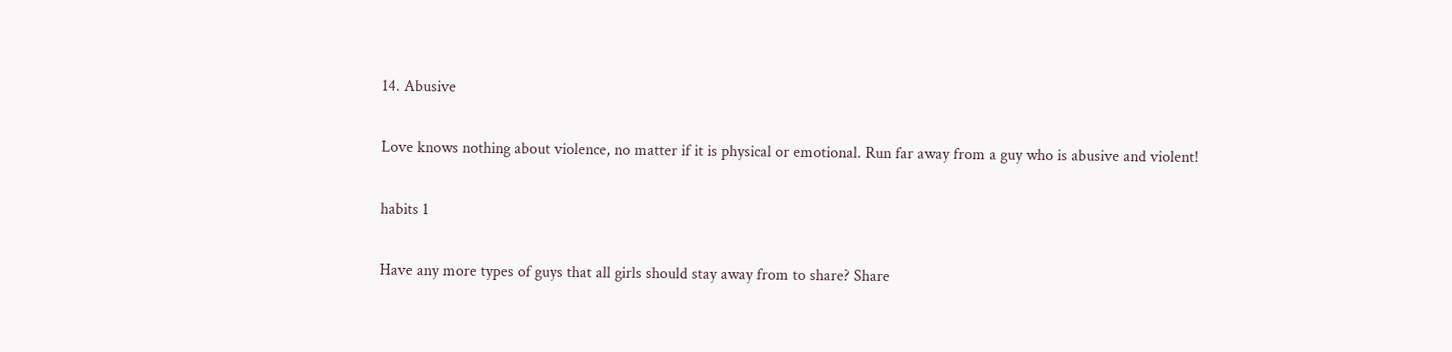14. Abusive

Love knows nothing about violence, no matter if it is physical or emotional. Run far away from a guy who is abusive and violent!

habits 1

Have any more types of guys that all girls should stay away from to share? Share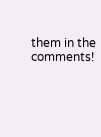them in the comments!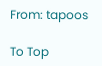From: tapoos

To Top